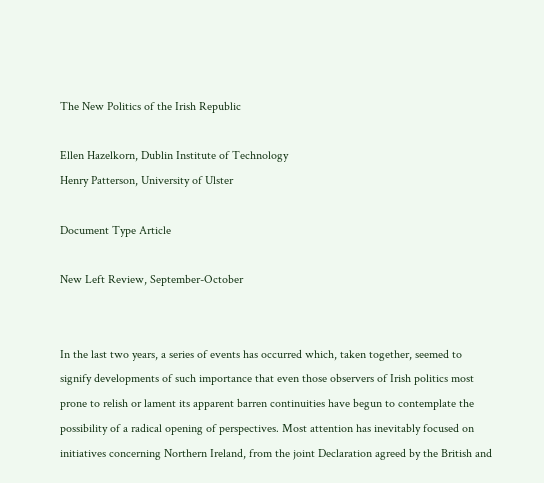The New Politics of the Irish Republic

Ellen Hazelkorn, Dublin Institute of Technology
Henry Patterson, University of Ulster

Document Type Article

New Left Review, September-October


In the last two years, a series of events has occurred which, taken together, seemed to signify developments of such importance that even those observers of Irish politics most prone to relish or lament its apparent barren continuities have begun to contemplate the possibility of a radical opening of perspectives. Most attention has inevitably focused on initiatives concerning Northern Ireland, from the joint Declaration agreed by the British and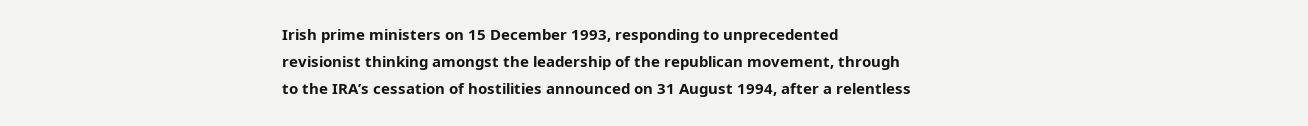Irish prime ministers on 15 December 1993, responding to unprecedented revisionist thinking amongst the leadership of the republican movement, through to the IRA’s cessation of hostilities announced on 31 August 1994, after a relentless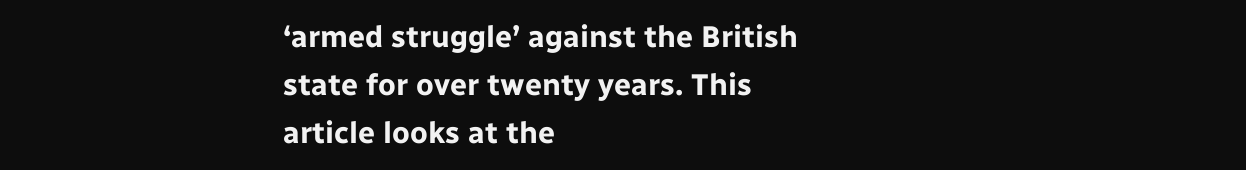‘armed struggle’ against the British state for over twenty years. This article looks at the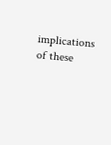implications of these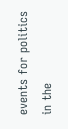events for politics in the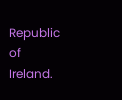Republic of Ireland.